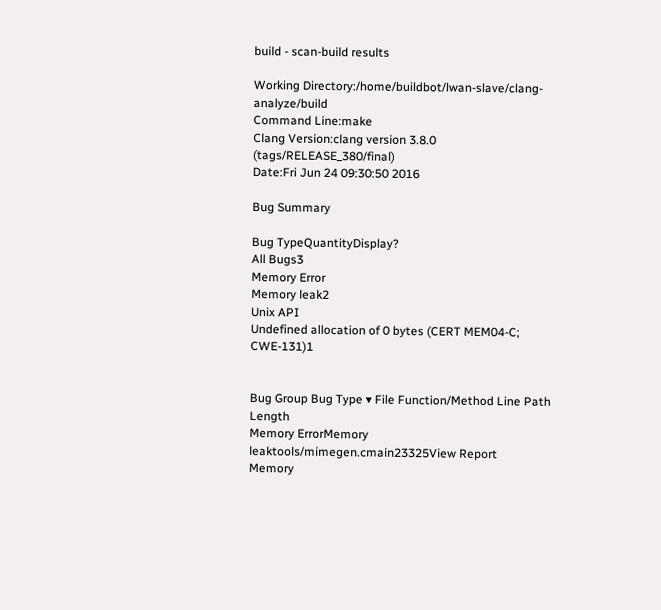build - scan-build results

Working Directory:/home/buildbot/lwan-slave/clang-analyze/build
Command Line:make
Clang Version:clang version 3.8.0 (tags/RELEASE_380/final)
Date:Fri Jun 24 09:30:50 2016

Bug Summary

Bug TypeQuantityDisplay?
All Bugs3
Memory Error
Memory leak2
Unix API
Undefined allocation of 0 bytes (CERT MEM04-C; CWE-131)1


Bug Group Bug Type ▾ File Function/Method Line Path Length
Memory ErrorMemory leaktools/mimegen.cmain23325View Report
Memory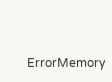ErrorMemory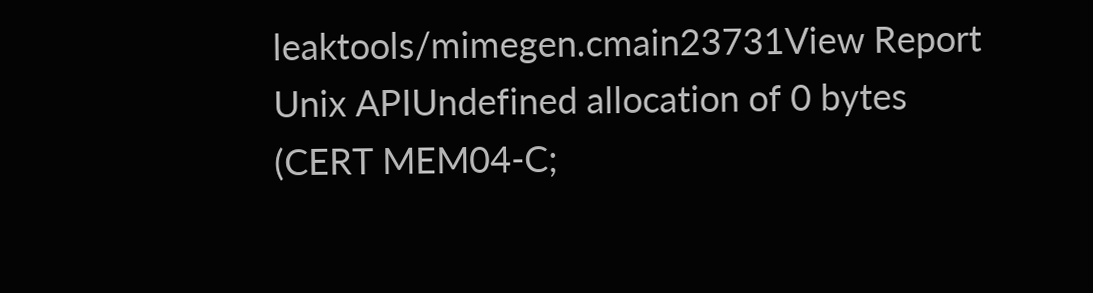leaktools/mimegen.cmain23731View Report
Unix APIUndefined allocation of 0 bytes (CERT MEM04-C;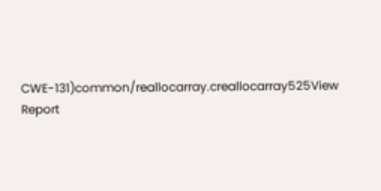CWE-131)common/reallocarray.creallocarray525View Report